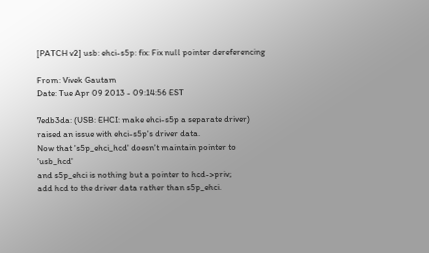[PATCH v2] usb: ehci-s5p: fix: Fix null pointer dereferencing

From: Vivek Gautam
Date: Tue Apr 09 2013 - 09:14:56 EST

7edb3da: (USB: EHCI: make ehci-s5p a separate driver)
raised an issue with ehci-s5p's driver data.
Now that 's5p_ehci_hcd' doesn't maintain pointer to 'usb_hcd'
and s5p_ehci is nothing but a pointer to hcd->priv;
add hcd to the driver data rather than s5p_ehci.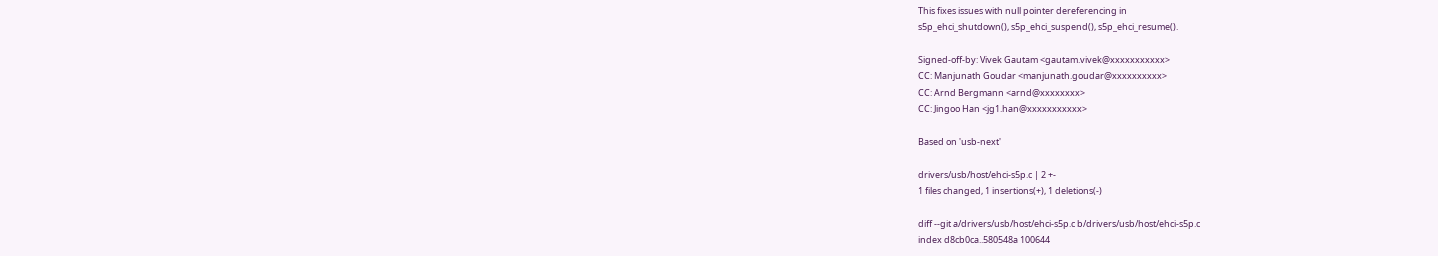This fixes issues with null pointer dereferencing in
s5p_ehci_shutdown(), s5p_ehci_suspend(), s5p_ehci_resume().

Signed-off-by: Vivek Gautam <gautam.vivek@xxxxxxxxxxx>
CC: Manjunath Goudar <manjunath.goudar@xxxxxxxxxx>
CC: Arnd Bergmann <arnd@xxxxxxxx>
CC: Jingoo Han <jg1.han@xxxxxxxxxxx>

Based on 'usb-next'

drivers/usb/host/ehci-s5p.c | 2 +-
1 files changed, 1 insertions(+), 1 deletions(-)

diff --git a/drivers/usb/host/ehci-s5p.c b/drivers/usb/host/ehci-s5p.c
index d8cb0ca..580548a 100644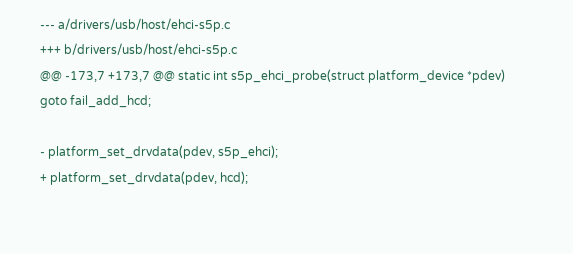--- a/drivers/usb/host/ehci-s5p.c
+++ b/drivers/usb/host/ehci-s5p.c
@@ -173,7 +173,7 @@ static int s5p_ehci_probe(struct platform_device *pdev)
goto fail_add_hcd;

- platform_set_drvdata(pdev, s5p_ehci);
+ platform_set_drvdata(pdev, hcd);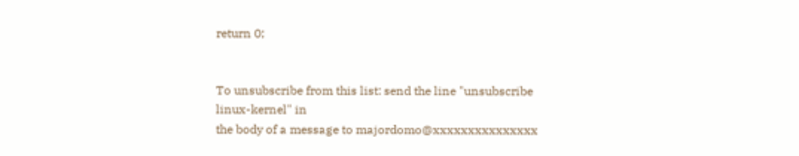return 0;


To unsubscribe from this list: send the line "unsubscribe linux-kernel" in
the body of a message to majordomo@xxxxxxxxxxxxxxx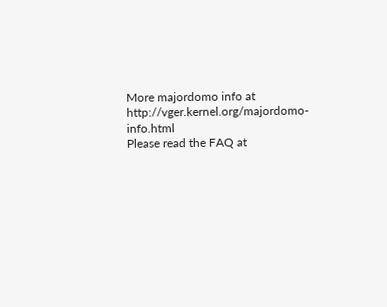More majordomo info at http://vger.kernel.org/majordomo-info.html
Please read the FAQ at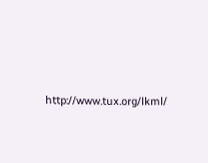http://www.tux.org/lkml/